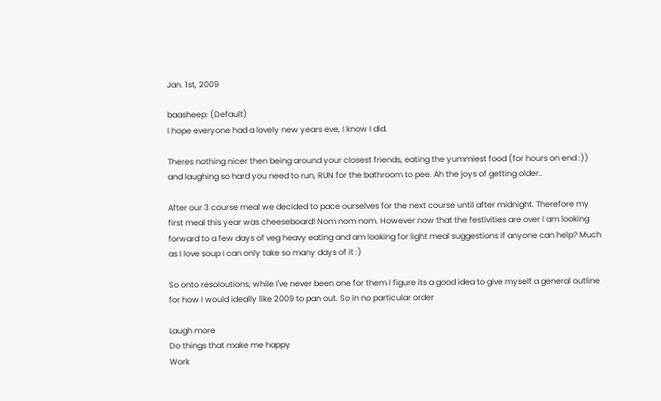Jan. 1st, 2009

baasheep: (Default)
I hope everyone had a lovely new years eve, I know I did.

Theres nothing nicer then being around your closest friends, eating the yummiest food (for hours on end :)) and laughing so hard you need to run, RUN for the bathroom to pee. Ah the joys of getting older..

After our 3 course meal we decided to pace ourselves for the next course until after midnight. Therefore my first meal this year was cheeseboard! Nom nom nom. However now that the festivities are over I am looking forward to a few days of veg heavy eating and am looking for light meal suggestions if anyone can help? Much as I love soup I can only take so many days of it :)

So onto resoloutions, while I've never been one for them I figure its a good idea to give myself a general outline for how I would ideally like 2009 to pan out. So in no particular order

Laugh more
Do things that make me happy
Work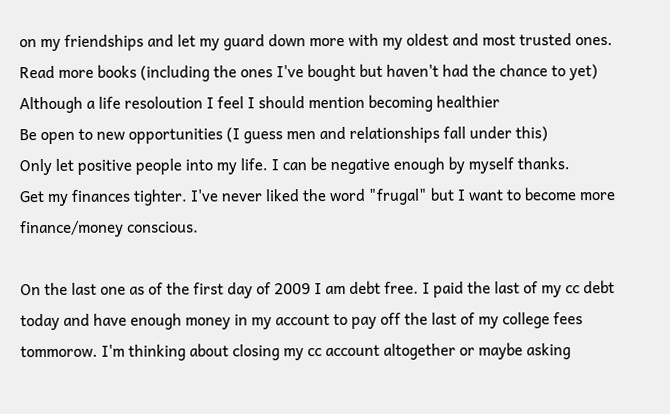on my friendships and let my guard down more with my oldest and most trusted ones.
Read more books (including the ones I've bought but haven't had the chance to yet)
Although a life resoloution I feel I should mention becoming healthier
Be open to new opportunities (I guess men and relationships fall under this)
Only let positive people into my life. I can be negative enough by myself thanks.
Get my finances tighter. I've never liked the word "frugal" but I want to become more finance/money conscious.

On the last one as of the first day of 2009 I am debt free. I paid the last of my cc debt today and have enough money in my account to pay off the last of my college fees tommorow. I'm thinking about closing my cc account altogether or maybe asking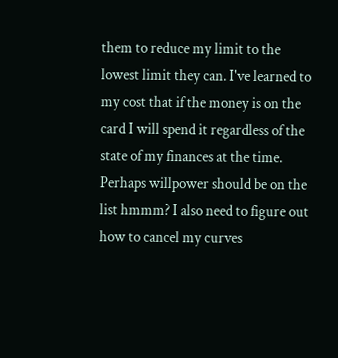them to reduce my limit to the lowest limit they can. I've learned to my cost that if the money is on the card I will spend it regardless of the state of my finances at the time. Perhaps willpower should be on the list hmmm? I also need to figure out how to cancel my curves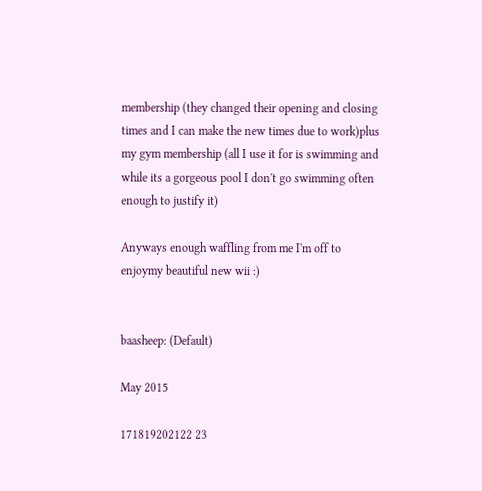membership (they changed their opening and closing times and I can make the new times due to work)plus my gym membership (all I use it for is swimming and while its a gorgeous pool I don't go swimming often enough to justify it)

Anyways enough waffling from me I'm off to enjoymy beautiful new wii :)


baasheep: (Default)

May 2015

171819202122 23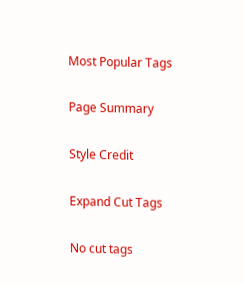Most Popular Tags

Page Summary

Style Credit

Expand Cut Tags

No cut tags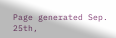Page generated Sep. 25th,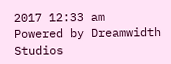2017 12:33 am
Powered by Dreamwidth Studios